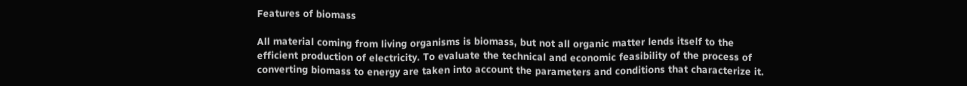Features of biomass

All material coming from living organisms is biomass, but not all organic matter lends itself to the efficient production of electricity. To evaluate the technical and economic feasibility of the process of converting biomass to energy are taken into account the parameters and conditions that characterize it.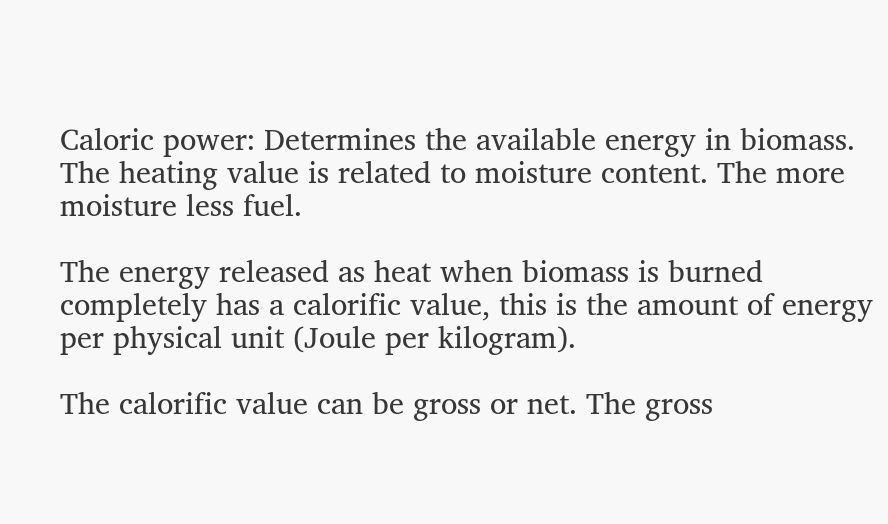Caloric power: Determines the available energy in biomass. The heating value is related to moisture content. The more moisture less fuel.

The energy released as heat when biomass is burned completely has a calorific value, this is the amount of energy per physical unit (Joule per kilogram).

The calorific value can be gross or net. The gross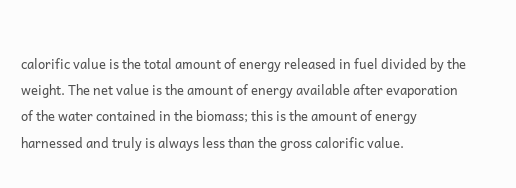calorific value is the total amount of energy released in fuel divided by the weight. The net value is the amount of energy available after evaporation of the water contained in the biomass; this is the amount of energy harnessed and truly is always less than the gross calorific value.